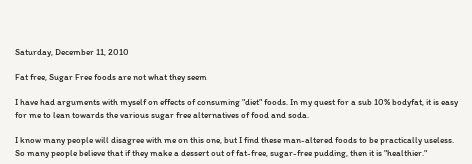Saturday, December 11, 2010

Fat free, Sugar Free foods are not what they seem

I have had arguments with myself on effects of consuming "diet" foods. In my quest for a sub 10% bodyfat, it is easy for me to lean towards the various sugar free alternatives of food and soda.

I know many people will disagree with me on this one, but I find these man-altered foods to be practically useless. So many people believe that if they make a dessert out of fat-free, sugar-free pudding, then it is "healthier."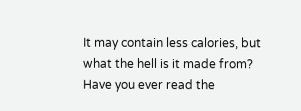It may contain less calories, but what the hell is it made from? Have you ever read the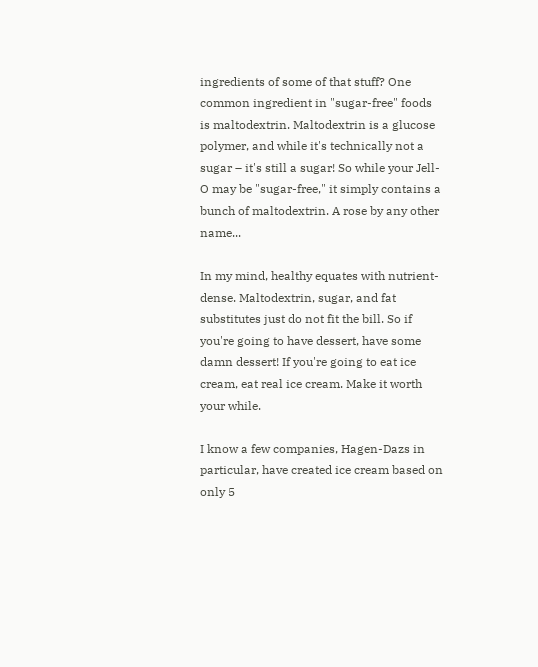ingredients of some of that stuff? One common ingredient in "sugar-free" foods is maltodextrin. Maltodextrin is a glucose polymer, and while it's technically not a sugar – it's still a sugar! So while your Jell-O may be "sugar-free," it simply contains a bunch of maltodextrin. A rose by any other name...

In my mind, healthy equates with nutrient-dense. Maltodextrin, sugar, and fat substitutes just do not fit the bill. So if you're going to have dessert, have some damn dessert! If you're going to eat ice cream, eat real ice cream. Make it worth your while.

I know a few companies, Hagen-Dazs in particular, have created ice cream based on only 5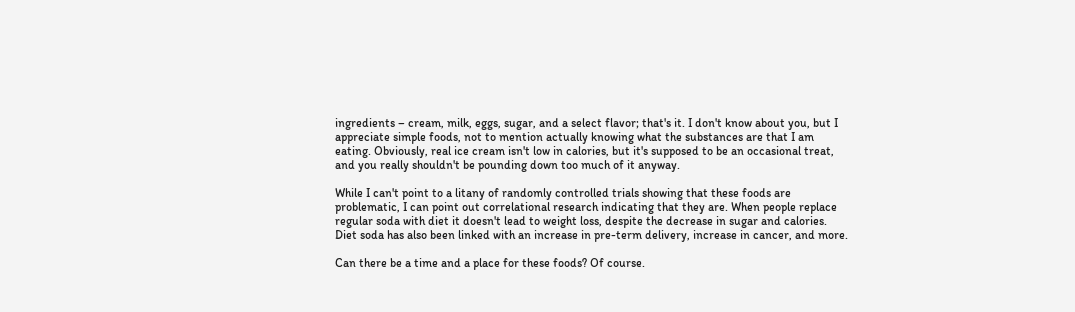ingredients – cream, milk, eggs, sugar, and a select flavor; that's it. I don't know about you, but I appreciate simple foods, not to mention actually knowing what the substances are that I am eating. Obviously, real ice cream isn't low in calories, but it's supposed to be an occasional treat, and you really shouldn't be pounding down too much of it anyway.

While I can't point to a litany of randomly controlled trials showing that these foods are problematic, I can point out correlational research indicating that they are. When people replace regular soda with diet it doesn't lead to weight loss, despite the decrease in sugar and calories. Diet soda has also been linked with an increase in pre-term delivery, increase in cancer, and more.

Can there be a time and a place for these foods? Of course.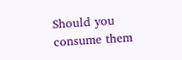Should you consume them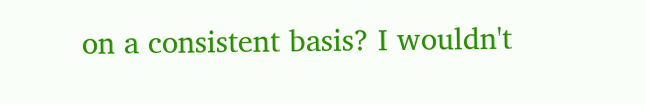on a consistent basis? I wouldn't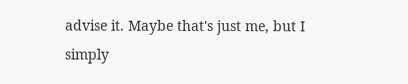advise it. Maybe that's just me, but I simply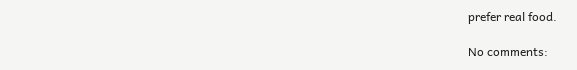prefer real food.

No comments: